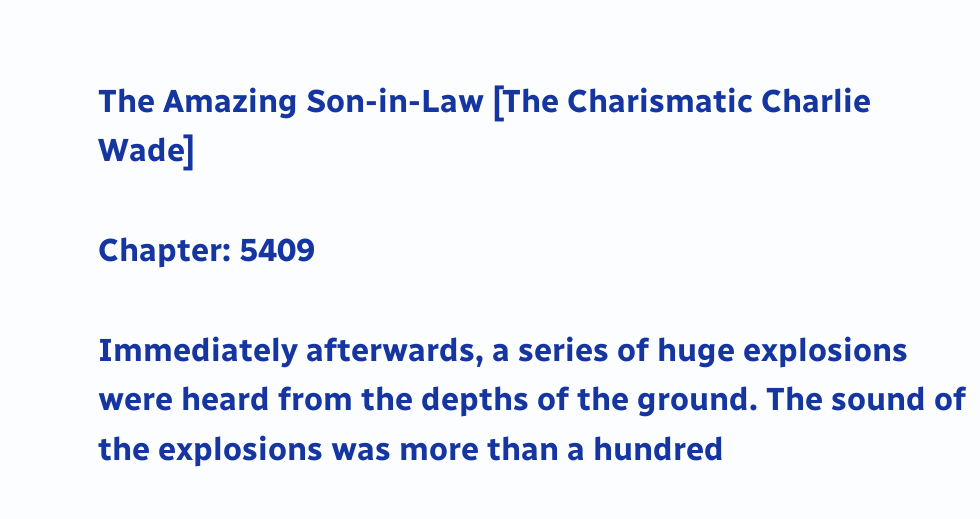The Amazing Son-in-Law [The Charismatic Charlie Wade]

Chapter: 5409

Immediately afterwards, a series of huge explosions were heard from the depths of the ground. The sound of the explosions was more than a hundred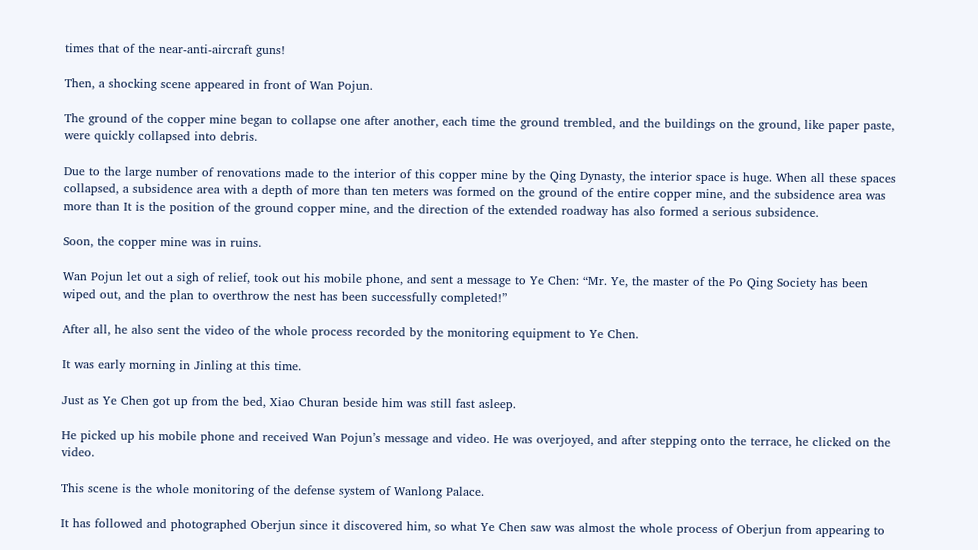times that of the near-anti-aircraft guns!

Then, a shocking scene appeared in front of Wan Pojun.

The ground of the copper mine began to collapse one after another, each time the ground trembled, and the buildings on the ground, like paper paste, were quickly collapsed into debris.

Due to the large number of renovations made to the interior of this copper mine by the Qing Dynasty, the interior space is huge. When all these spaces collapsed, a subsidence area with a depth of more than ten meters was formed on the ground of the entire copper mine, and the subsidence area was more than It is the position of the ground copper mine, and the direction of the extended roadway has also formed a serious subsidence.

Soon, the copper mine was in ruins.

Wan Pojun let out a sigh of relief, took out his mobile phone, and sent a message to Ye Chen: “Mr. Ye, the master of the Po Qing Society has been wiped out, and the plan to overthrow the nest has been successfully completed!”

After all, he also sent the video of the whole process recorded by the monitoring equipment to Ye Chen.

It was early morning in Jinling at this time.

Just as Ye Chen got up from the bed, Xiao Churan beside him was still fast asleep.

He picked up his mobile phone and received Wan Pojun’s message and video. He was overjoyed, and after stepping onto the terrace, he clicked on the video.

This scene is the whole monitoring of the defense system of Wanlong Palace.

It has followed and photographed Oberjun since it discovered him, so what Ye Chen saw was almost the whole process of Oberjun from appearing to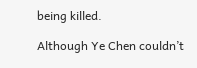being killed.

Although Ye Chen couldn’t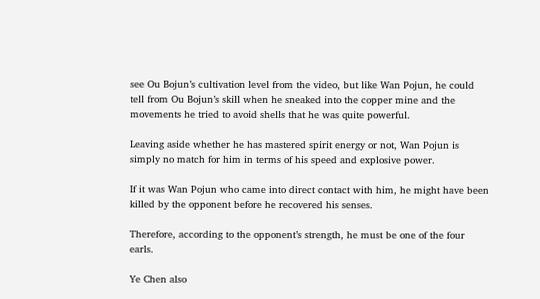see Ou Bojun’s cultivation level from the video, but like Wan Pojun, he could tell from Ou Bojun’s skill when he sneaked into the copper mine and the movements he tried to avoid shells that he was quite powerful.

Leaving aside whether he has mastered spirit energy or not, Wan Pojun is simply no match for him in terms of his speed and explosive power.

If it was Wan Pojun who came into direct contact with him, he might have been killed by the opponent before he recovered his senses.

Therefore, according to the opponent’s strength, he must be one of the four earls.

Ye Chen also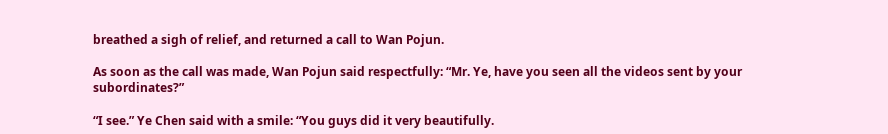breathed a sigh of relief, and returned a call to Wan Pojun.

As soon as the call was made, Wan Pojun said respectfully: “Mr. Ye, have you seen all the videos sent by your subordinates?”

“I see.” Ye Chen said with a smile: “You guys did it very beautifully.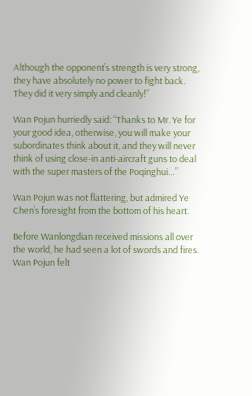Although the opponent’s strength is very strong, they have absolutely no power to fight back. They did it very simply and cleanly!”

Wan Pojun hurriedly said: “Thanks to Mr. Ye for your good idea, otherwise, you will make your subordinates think about it, and they will never think of using close-in anti-aircraft guns to deal with the super masters of the Poqinghui…”

Wan Pojun was not flattering, but admired Ye Chen’s foresight from the bottom of his heart.

Before Wanlongdian received missions all over the world, he had seen a lot of swords and fires. Wan Pojun felt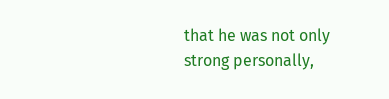that he was not only strong personally,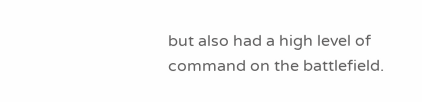but also had a high level of command on the battlefield.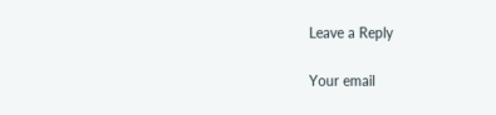Leave a Reply

Your email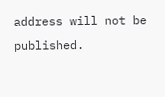address will not be published.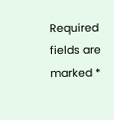Required fields are marked *